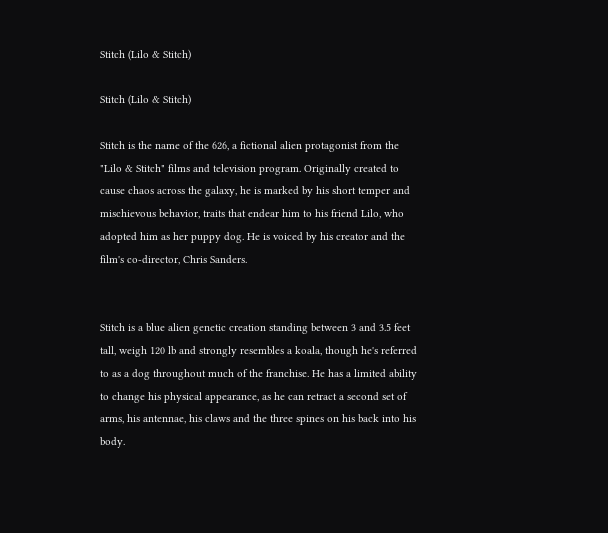Stitch (Lilo & Stitch)

Stitch (Lilo & Stitch)

Stitch is the name of the 626, a fictional alien protagonist from the "Lilo & Stitch" films and television program. Originally created to cause chaos across the galaxy, he is marked by his short temper and mischievous behavior, traits that endear him to his friend Lilo, who adopted him as her puppy dog. He is voiced by his creator and the film's co-director, Chris Sanders.


Stitch is a blue alien genetic creation standing between 3 and 3.5 feet tall, weigh 120 lb and strongly resembles a koala, though he's referred to as a dog throughout much of the franchise. He has a limited ability to change his physical appearance, as he can retract a second set of arms, his antennae, his claws and the three spines on his back into his body.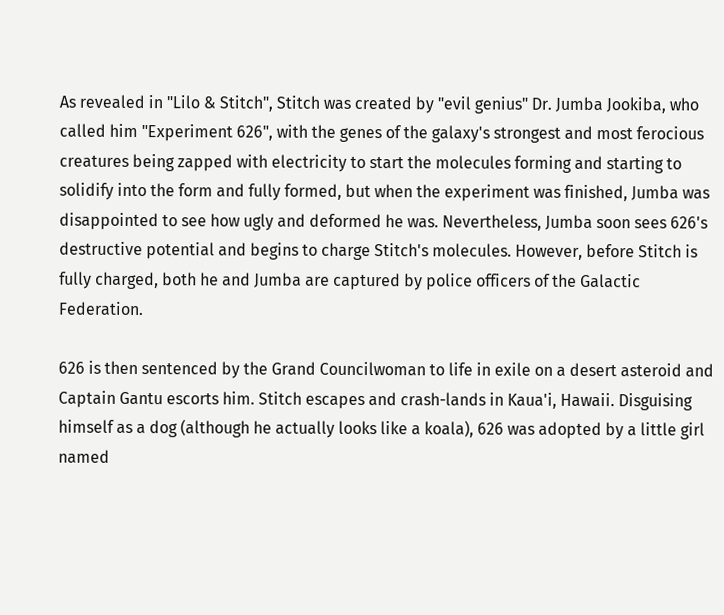As revealed in "Lilo & Stitch", Stitch was created by "evil genius" Dr. Jumba Jookiba, who called him "Experiment 626", with the genes of the galaxy's strongest and most ferocious creatures being zapped with electricity to start the molecules forming and starting to solidify into the form and fully formed, but when the experiment was finished, Jumba was disappointed to see how ugly and deformed he was. Nevertheless, Jumba soon sees 626's destructive potential and begins to charge Stitch's molecules. However, before Stitch is fully charged, both he and Jumba are captured by police officers of the Galactic Federation.

626 is then sentenced by the Grand Councilwoman to life in exile on a desert asteroid and Captain Gantu escorts him. Stitch escapes and crash-lands in Kaua'i, Hawaii. Disguising himself as a dog (although he actually looks like a koala), 626 was adopted by a little girl named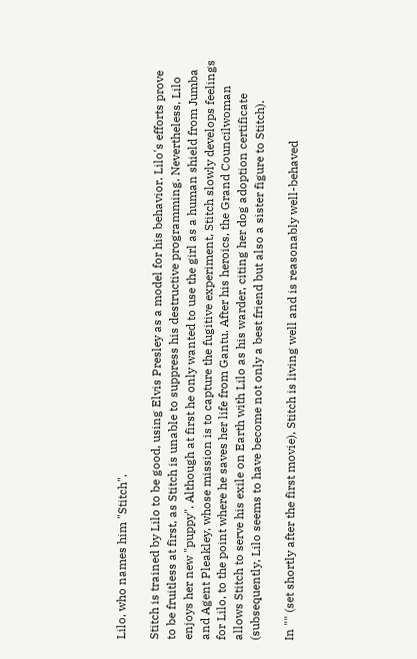Lilo, who names him "Stitch".

Stitch is trained by Lilo to be good, using Elvis Presley as a model for his behavior. Lilo's efforts prove to be fruitless at first, as Stitch is unable to suppress his destructive programming. Nevertheless, Lilo enjoys her new "puppy". Although at first he only wanted to use the girl as a human shield from Jumba and Agent Pleakley, whose mission is to capture the fugitive experiment, Stitch slowly develops feelings for Lilo, to the point where he saves her life from Gantu. After his heroics, the Grand Councilwoman allows Stitch to serve his exile on Earth with Lilo as his warder, citing her dog adoption certificate (subsequently, Lilo seems to have become not only a best friend but also a sister figure to Stitch).

In "" (set shortly after the first movie), Stitch is living well and is reasonably well-behaved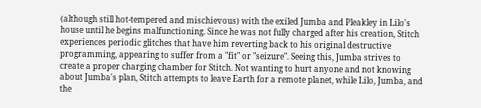(although still hot-tempered and mischievous) with the exiled Jumba and Pleakley in Lilo's house until he begins malfunctioning. Since he was not fully charged after his creation, Stitch experiences periodic glitches that have him reverting back to his original destructive programming, appearing to suffer from a "fit" or "seizure". Seeing this, Jumba strives to create a proper charging chamber for Stitch. Not wanting to hurt anyone and not knowing about Jumba's plan, Stitch attempts to leave Earth for a remote planet, while Lilo, Jumba, and the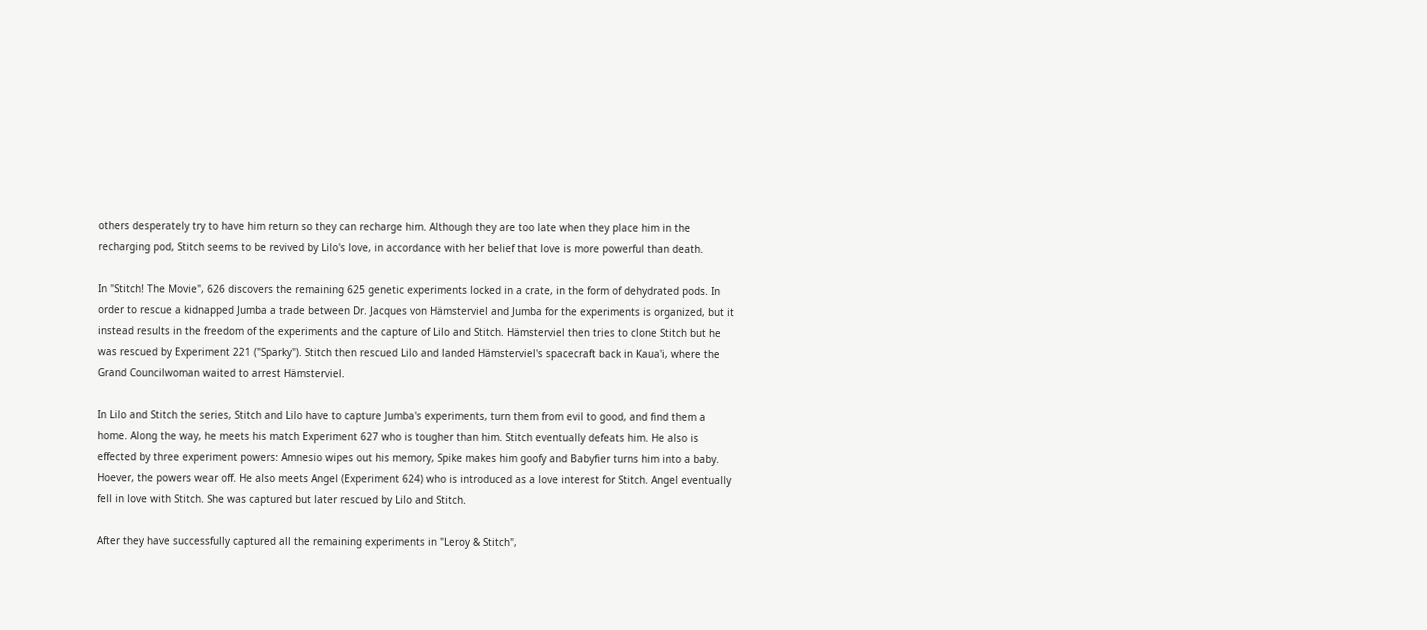others desperately try to have him return so they can recharge him. Although they are too late when they place him in the recharging pod, Stitch seems to be revived by Lilo's love, in accordance with her belief that love is more powerful than death.

In "Stitch! The Movie", 626 discovers the remaining 625 genetic experiments locked in a crate, in the form of dehydrated pods. In order to rescue a kidnapped Jumba a trade between Dr. Jacques von Hämsterviel and Jumba for the experiments is organized, but it instead results in the freedom of the experiments and the capture of Lilo and Stitch. Hämsterviel then tries to clone Stitch but he was rescued by Experiment 221 ("Sparky"). Stitch then rescued Lilo and landed Hämsterviel's spacecraft back in Kaua'i, where the Grand Councilwoman waited to arrest Hämsterviel.

In Lilo and Stitch the series, Stitch and Lilo have to capture Jumba's experiments, turn them from evil to good, and find them a home. Along the way, he meets his match Experiment 627 who is tougher than him. Stitch eventually defeats him. He also is effected by three experiment powers: Amnesio wipes out his memory, Spike makes him goofy and Babyfier turns him into a baby. Hoever, the powers wear off. He also meets Angel (Experiment 624) who is introduced as a love interest for Stitch. Angel eventually fell in love with Stitch. She was captured but later rescued by Lilo and Stitch.

After they have successfully captured all the remaining experiments in "Leroy & Stitch",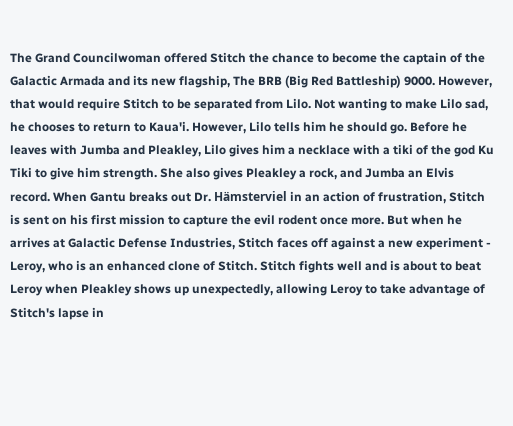The Grand Councilwoman offered Stitch the chance to become the captain of the Galactic Armada and its new flagship, The BRB (Big Red Battleship) 9000. However, that would require Stitch to be separated from Lilo. Not wanting to make Lilo sad, he chooses to return to Kaua'i. However, Lilo tells him he should go. Before he leaves with Jumba and Pleakley, Lilo gives him a necklace with a tiki of the god Ku Tiki to give him strength. She also gives Pleakley a rock, and Jumba an Elvis record. When Gantu breaks out Dr. Hämsterviel in an action of frustration, Stitch is sent on his first mission to capture the evil rodent once more. But when he arrives at Galactic Defense Industries, Stitch faces off against a new experiment - Leroy, who is an enhanced clone of Stitch. Stitch fights well and is about to beat Leroy when Pleakley shows up unexpectedly, allowing Leroy to take advantage of Stitch's lapse in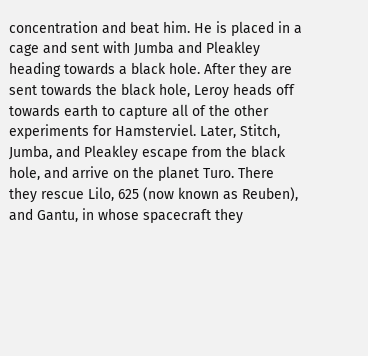concentration and beat him. He is placed in a cage and sent with Jumba and Pleakley heading towards a black hole. After they are sent towards the black hole, Leroy heads off towards earth to capture all of the other experiments for Hamsterviel. Later, Stitch, Jumba, and Pleakley escape from the black hole, and arrive on the planet Turo. There they rescue Lilo, 625 (now known as Reuben), and Gantu, in whose spacecraft they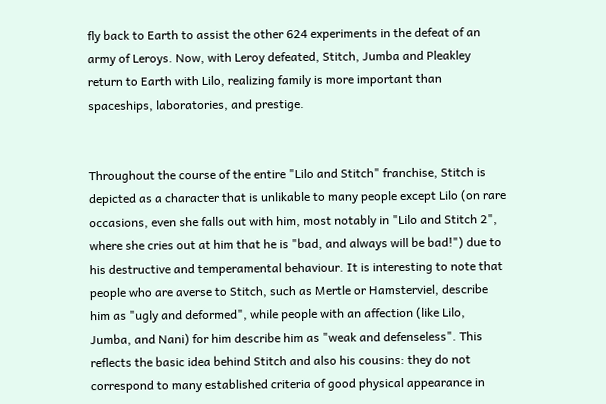fly back to Earth to assist the other 624 experiments in the defeat of an army of Leroys. Now, with Leroy defeated, Stitch, Jumba and Pleakley return to Earth with Lilo, realizing family is more important than spaceships, laboratories, and prestige.


Throughout the course of the entire "Lilo and Stitch" franchise, Stitch is depicted as a character that is unlikable to many people except Lilo (on rare occasions, even she falls out with him, most notably in "Lilo and Stitch 2", where she cries out at him that he is "bad, and always will be bad!") due to his destructive and temperamental behaviour. It is interesting to note that people who are averse to Stitch, such as Mertle or Hamsterviel, describe him as "ugly and deformed", while people with an affection (like Lilo, Jumba, and Nani) for him describe him as "weak and defenseless". This reflects the basic idea behind Stitch and also his cousins: they do not correspond to many established criteria of good physical appearance in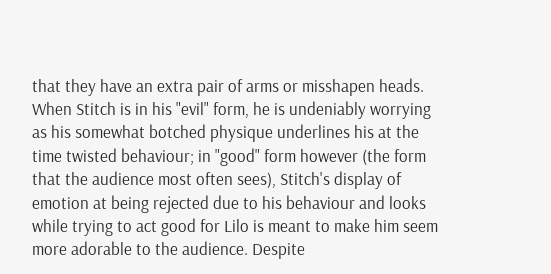that they have an extra pair of arms or misshapen heads. When Stitch is in his "evil" form, he is undeniably worrying as his somewhat botched physique underlines his at the time twisted behaviour; in "good" form however (the form that the audience most often sees), Stitch's display of emotion at being rejected due to his behaviour and looks while trying to act good for Lilo is meant to make him seem more adorable to the audience. Despite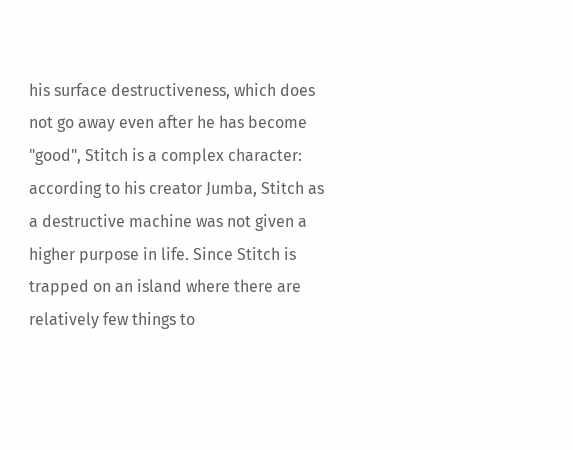his surface destructiveness, which does not go away even after he has become "good", Stitch is a complex character: according to his creator Jumba, Stitch as a destructive machine was not given a higher purpose in life. Since Stitch is trapped on an island where there are relatively few things to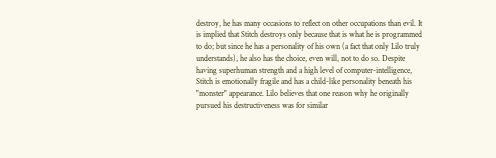destroy, he has many occasions to reflect on other occupations than evil. It is implied that Stitch destroys only because that is what he is programmed to do; but since he has a personality of his own (a fact that only Lilo truly understands), he also has the choice, even will, not to do so. Despite having superhuman strength and a high level of computer-intelligence, Stitch is emotionally fragile and has a child-like personality beneath his "monster" appearance. Lilo believes that one reason why he originally pursued his destructiveness was for similar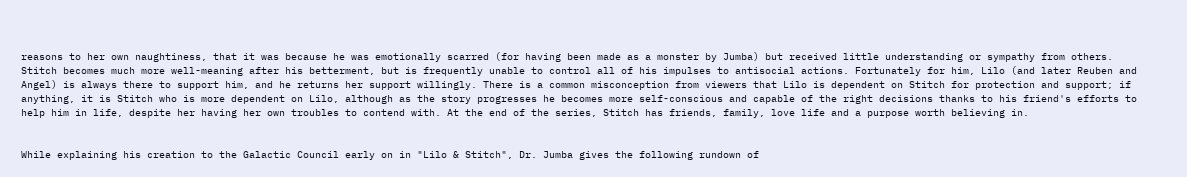reasons to her own naughtiness, that it was because he was emotionally scarred (for having been made as a monster by Jumba) but received little understanding or sympathy from others. Stitch becomes much more well-meaning after his betterment, but is frequently unable to control all of his impulses to antisocial actions. Fortunately for him, Lilo (and later Reuben and Angel) is always there to support him, and he returns her support willingly. There is a common misconception from viewers that Lilo is dependent on Stitch for protection and support; if anything, it is Stitch who is more dependent on Lilo, although as the story progresses he becomes more self-conscious and capable of the right decisions thanks to his friend's efforts to help him in life, despite her having her own troubles to contend with. At the end of the series, Stitch has friends, family, love life and a purpose worth believing in.


While explaining his creation to the Galactic Council early on in "Lilo & Stitch", Dr. Jumba gives the following rundown of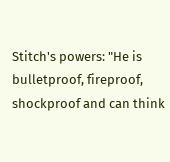Stitch's powers: "He is bulletproof, fireproof, shockproof and can think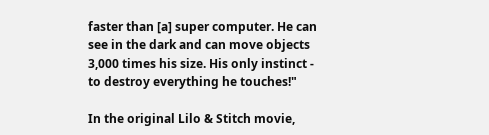faster than [a] super computer. He can see in the dark and can move objects 3,000 times his size. His only instinct - to destroy everything he touches!"

In the original Lilo & Stitch movie,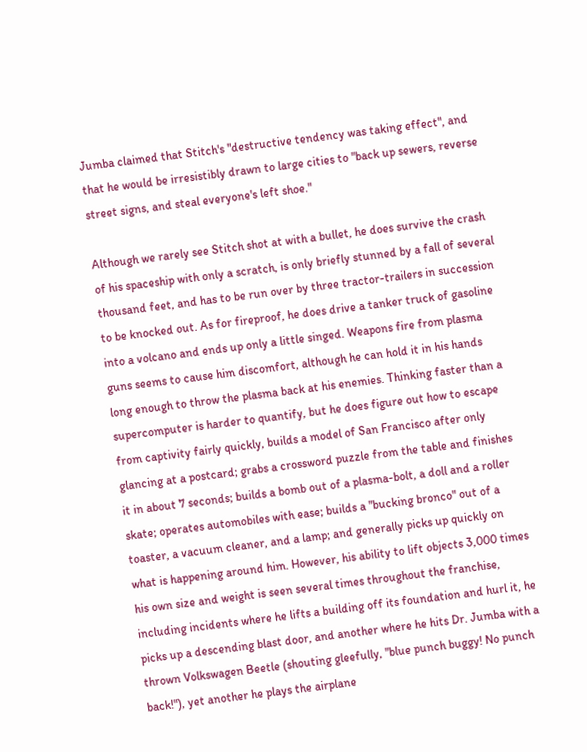Jumba claimed that Stitch's "destructive tendency was taking effect", and that he would be irresistibly drawn to large cities to "back up sewers, reverse street signs, and steal everyone's left shoe."

Although we rarely see Stitch shot at with a bullet, he does survive the crash of his spaceship with only a scratch, is only briefly stunned by a fall of several thousand feet, and has to be run over by three tractor-trailers in succession to be knocked out. As for fireproof, he does drive a tanker truck of gasoline into a volcano and ends up only a little singed. Weapons fire from plasma guns seems to cause him discomfort, although he can hold it in his hands long enough to throw the plasma back at his enemies. Thinking faster than a supercomputer is harder to quantify, but he does figure out how to escape from captivity fairly quickly, builds a model of San Francisco after only glancing at a postcard; grabs a crossword puzzle from the table and finishes it in about 7 seconds; builds a bomb out of a plasma-bolt, a doll and a roller skate; operates automobiles with ease; builds a "bucking bronco" out of a toaster, a vacuum cleaner, and a lamp; and generally picks up quickly on what is happening around him. However, his ability to lift objects 3,000 times his own size and weight is seen several times throughout the franchise, including incidents where he lifts a building off its foundation and hurl it, he picks up a descending blast door, and another where he hits Dr. Jumba with a thrown Volkswagen Beetle (shouting gleefully, "blue punch buggy! No punch back!"), yet another he plays the airplane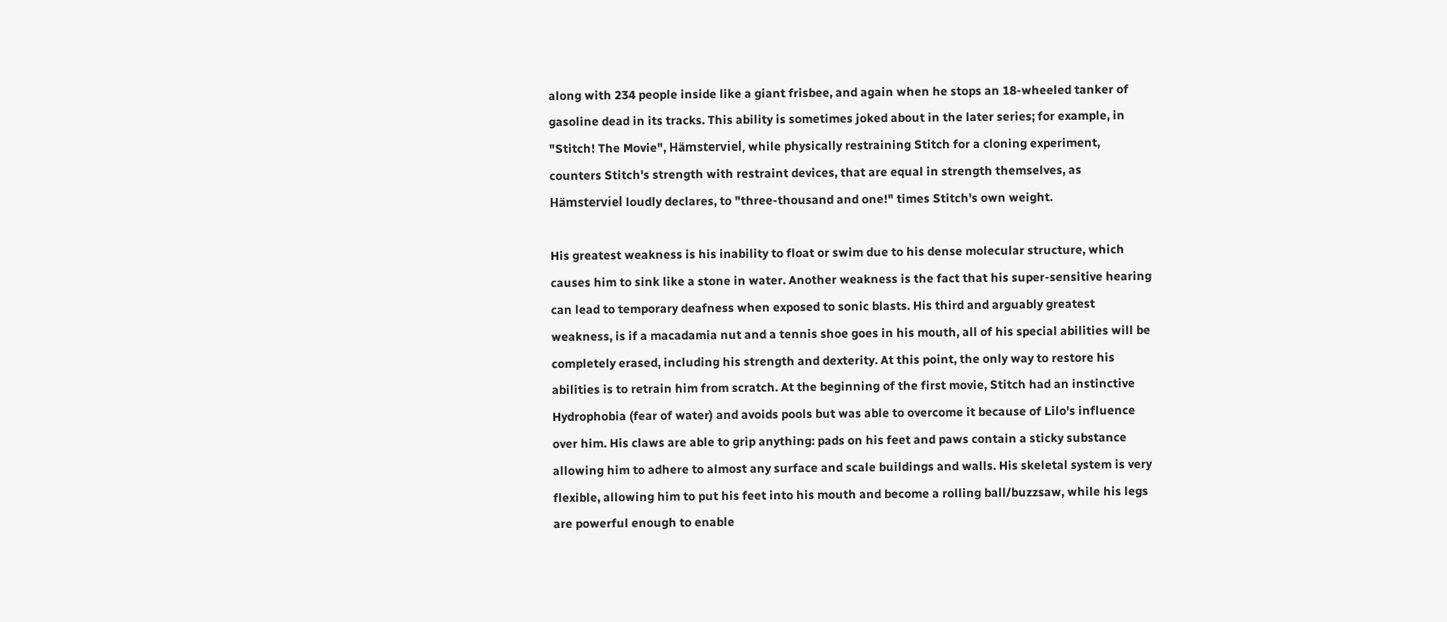along with 234 people inside like a giant frisbee, and again when he stops an 18-wheeled tanker of gasoline dead in its tracks. This ability is sometimes joked about in the later series; for example, in "Stitch! The Movie", Hämsterviel, while physically restraining Stitch for a cloning experiment, counters Stitch's strength with restraint devices, that are equal in strength themselves, as Hämsterviel loudly declares, to "three-thousand and one!" times Stitch's own weight.

His greatest weakness is his inability to float or swim due to his dense molecular structure, which causes him to sink like a stone in water. Another weakness is the fact that his super-sensitive hearing can lead to temporary deafness when exposed to sonic blasts. His third and arguably greatest weakness, is if a macadamia nut and a tennis shoe goes in his mouth, all of his special abilities will be completely erased, including his strength and dexterity. At this point, the only way to restore his abilities is to retrain him from scratch. At the beginning of the first movie, Stitch had an instinctive Hydrophobia (fear of water) and avoids pools but was able to overcome it because of Lilo's influence over him. His claws are able to grip anything: pads on his feet and paws contain a sticky substance allowing him to adhere to almost any surface and scale buildings and walls. His skeletal system is very flexible, allowing him to put his feet into his mouth and become a rolling ball/buzzsaw, while his legs are powerful enough to enable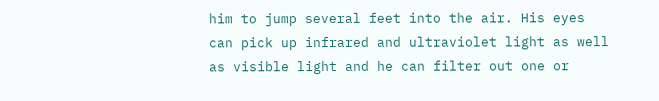him to jump several feet into the air. His eyes can pick up infrared and ultraviolet light as well as visible light and he can filter out one or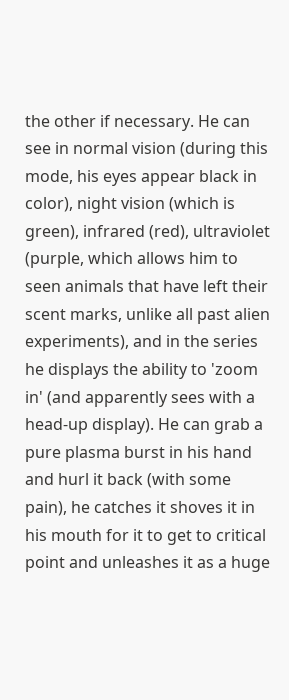the other if necessary. He can see in normal vision (during this mode, his eyes appear black in color), night vision (which is green), infrared (red), ultraviolet (purple, which allows him to seen animals that have left their scent marks, unlike all past alien experiments), and in the series he displays the ability to 'zoom in' (and apparently sees with a head-up display). He can grab a pure plasma burst in his hand and hurl it back (with some pain), he catches it shoves it in his mouth for it to get to critical point and unleashes it as a huge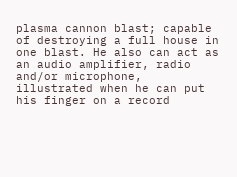plasma cannon blast; capable of destroying a full house in one blast. He also can act as an audio amplifier, radio and/or microphone, illustrated when he can put his finger on a record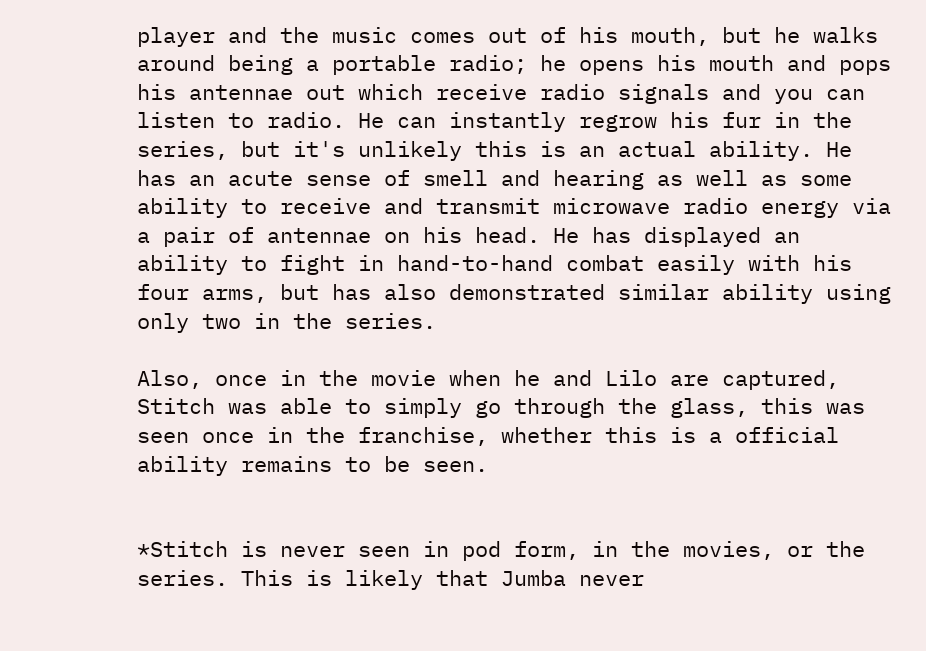player and the music comes out of his mouth, but he walks around being a portable radio; he opens his mouth and pops his antennae out which receive radio signals and you can listen to radio. He can instantly regrow his fur in the series, but it's unlikely this is an actual ability. He has an acute sense of smell and hearing as well as some ability to receive and transmit microwave radio energy via a pair of antennae on his head. He has displayed an ability to fight in hand-to-hand combat easily with his four arms, but has also demonstrated similar ability using only two in the series.

Also, once in the movie when he and Lilo are captured, Stitch was able to simply go through the glass, this was seen once in the franchise, whether this is a official ability remains to be seen.


*Stitch is never seen in pod form, in the movies, or the series. This is likely that Jumba never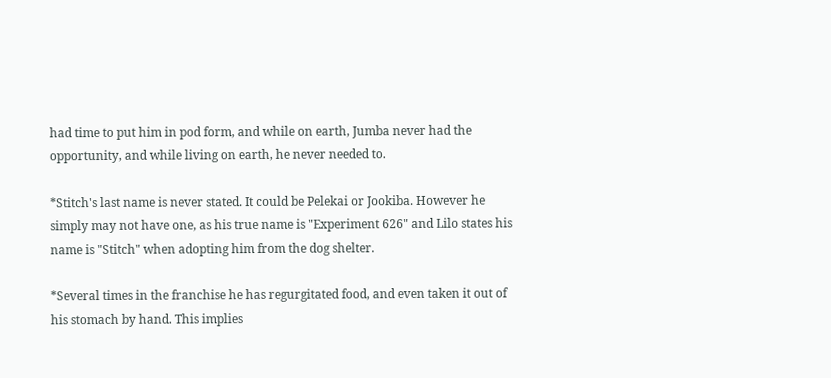had time to put him in pod form, and while on earth, Jumba never had the opportunity, and while living on earth, he never needed to.

*Stitch's last name is never stated. It could be Pelekai or Jookiba. However he simply may not have one, as his true name is "Experiment 626" and Lilo states his name is "Stitch" when adopting him from the dog shelter.

*Several times in the franchise he has regurgitated food, and even taken it out of his stomach by hand. This implies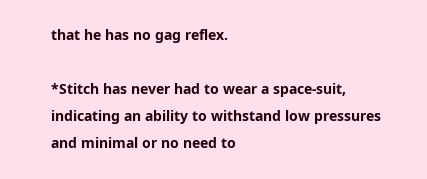that he has no gag reflex.

*Stitch has never had to wear a space-suit, indicating an ability to withstand low pressures and minimal or no need to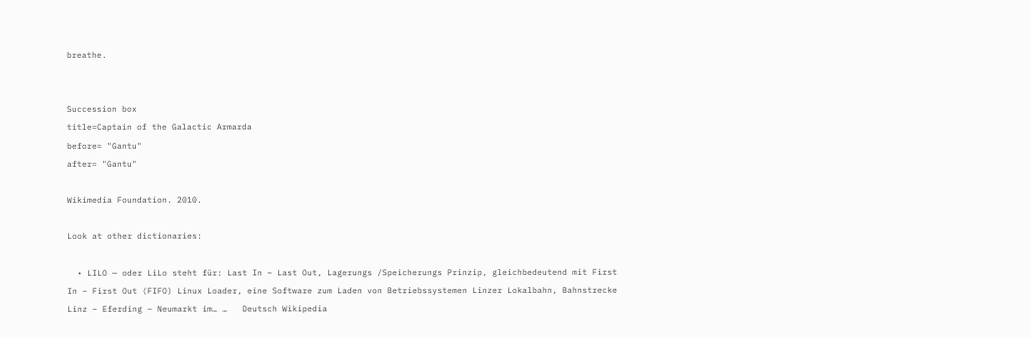breathe.


Succession box
title=Captain of the Galactic Armarda
before= "Gantu"
after= "Gantu"

Wikimedia Foundation. 2010.

Look at other dictionaries:

  • LILO — oder LiLo steht für: Last In – Last Out, Lagerungs /Speicherungs Prinzip, gleichbedeutend mit First In – First Out (FIFO) Linux Loader, eine Software zum Laden von Betriebssystemen Linzer Lokalbahn, Bahnstrecke Linz – Eferding – Neumarkt im… …   Deutsch Wikipedia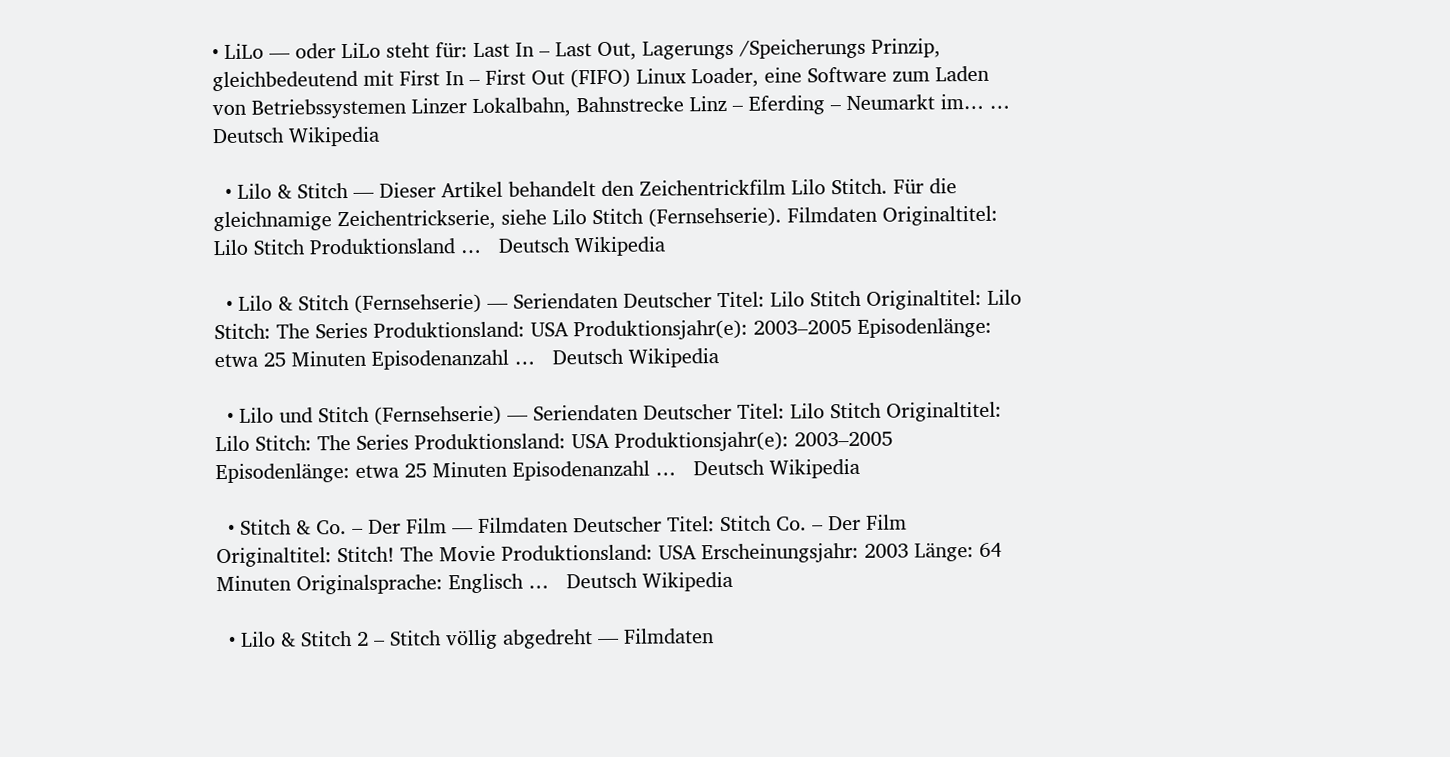• LiLo — oder LiLo steht für: Last In – Last Out, Lagerungs /Speicherungs Prinzip, gleichbedeutend mit First In – First Out (FIFO) Linux Loader, eine Software zum Laden von Betriebssystemen Linzer Lokalbahn, Bahnstrecke Linz – Eferding – Neumarkt im… …   Deutsch Wikipedia

  • Lilo & Stitch — Dieser Artikel behandelt den Zeichentrickfilm Lilo Stitch. Für die gleichnamige Zeichentrickserie, siehe Lilo Stitch (Fernsehserie). Filmdaten Originaltitel: Lilo Stitch Produktionsland …   Deutsch Wikipedia

  • Lilo & Stitch (Fernsehserie) — Seriendaten Deutscher Titel: Lilo Stitch Originaltitel: Lilo Stitch: The Series Produktionsland: USA Produktionsjahr(e): 2003–2005 Episodenlänge: etwa 25 Minuten Episodenanzahl …   Deutsch Wikipedia

  • Lilo und Stitch (Fernsehserie) — Seriendaten Deutscher Titel: Lilo Stitch Originaltitel: Lilo Stitch: The Series Produktionsland: USA Produktionsjahr(e): 2003–2005 Episodenlänge: etwa 25 Minuten Episodenanzahl …   Deutsch Wikipedia

  • Stitch & Co. – Der Film — Filmdaten Deutscher Titel: Stitch Co. – Der Film Originaltitel: Stitch! The Movie Produktionsland: USA Erscheinungsjahr: 2003 Länge: 64 Minuten Originalsprache: Englisch …   Deutsch Wikipedia

  • Lilo & Stitch 2 – Stitch völlig abgedreht — Filmdaten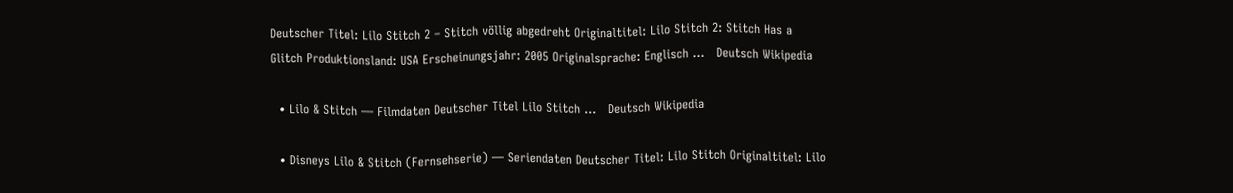Deutscher Titel: Lilo Stitch 2 – Stitch völlig abgedreht Originaltitel: Lilo Stitch 2: Stitch Has a Glitch Produktionsland: USA Erscheinungsjahr: 2005 Originalsprache: Englisch …   Deutsch Wikipedia

  • Lilo & Stitch — Filmdaten Deutscher Titel Lilo Stitch …   Deutsch Wikipedia

  • Disneys Lilo & Stitch (Fernsehserie) — Seriendaten Deutscher Titel: Lilo Stitch Originaltitel: Lilo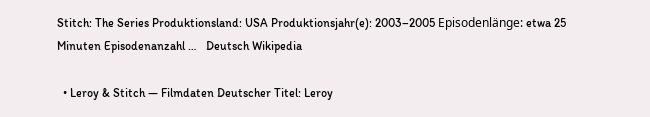Stitch: The Series Produktionsland: USA Produktionsjahr(e): 2003–2005 Episodenlänge: etwa 25 Minuten Episodenanzahl …   Deutsch Wikipedia

  • Leroy & Stitch — Filmdaten Deutscher Titel: Leroy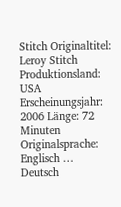Stitch Originaltitel: Leroy Stitch Produktionsland: USA Erscheinungsjahr: 2006 Länge: 72 Minuten Originalsprache: Englisch …   Deutsch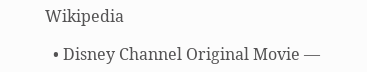Wikipedia

  • Disney Channel Original Movie —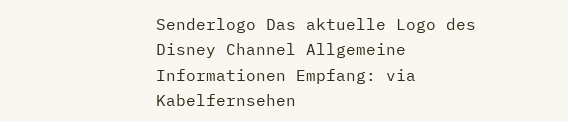Senderlogo Das aktuelle Logo des Disney Channel Allgemeine Informationen Empfang: via Kabelfernsehen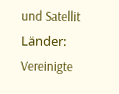und Satellit Länder: Vereinigte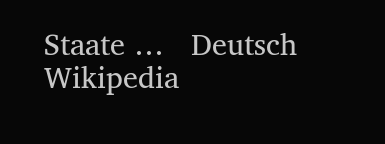Staate …   Deutsch Wikipedia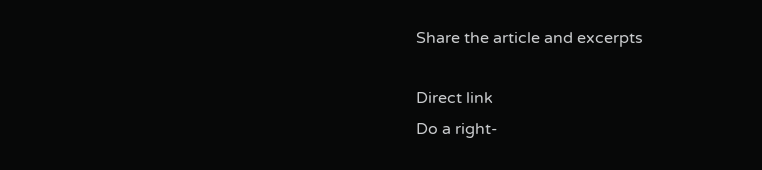Share the article and excerpts

Direct link
Do a right-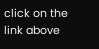click on the link above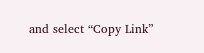and select “Copy Link”